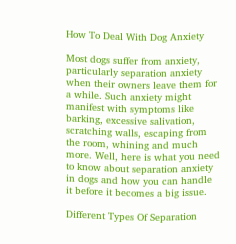How To Deal With Dog Anxiety

Most dogs suffer from anxiety, particularly separation anxiety when their owners leave them for a while. Such anxiety might manifest with symptoms like barking, excessive salivation, scratching walls, escaping from the room, whining and much more. Well, here is what you need to know about separation anxiety in dogs and how you can handle it before it becomes a big issue.

Different Types Of Separation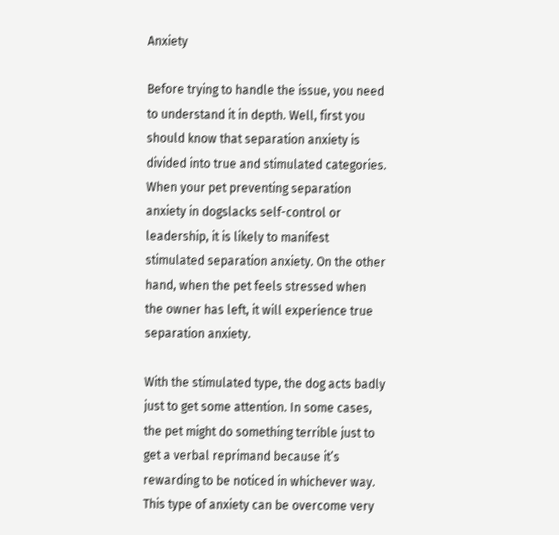Anxiety

Before trying to handle the issue, you need to understand it in depth. Well, first you should know that separation anxiety is divided into true and stimulated categories. When your pet preventing separation anxiety in dogslacks self-control or leadership, it is likely to manifest stimulated separation anxiety. On the other hand, when the pet feels stressed when the owner has left, it will experience true separation anxiety.

With the stimulated type, the dog acts badly just to get some attention. In some cases, the pet might do something terrible just to get a verbal reprimand because it’s rewarding to be noticed in whichever way. This type of anxiety can be overcome very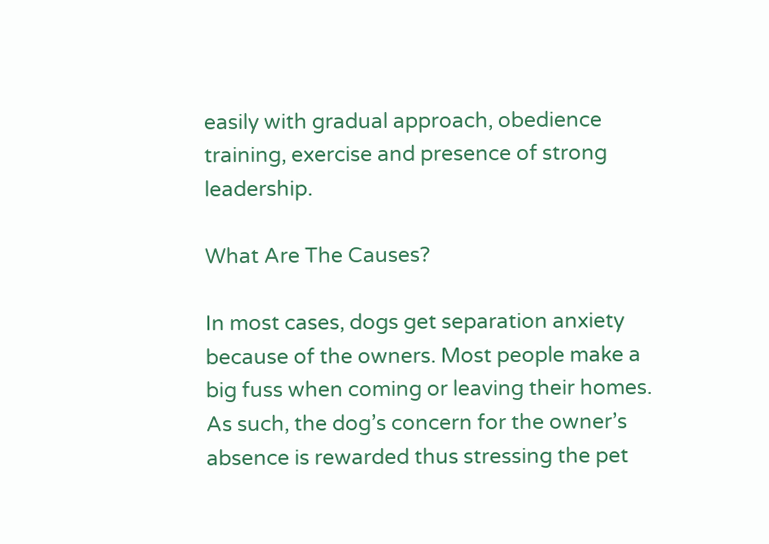easily with gradual approach, obedience training, exercise and presence of strong leadership.

What Are The Causes?

In most cases, dogs get separation anxiety because of the owners. Most people make a big fuss when coming or leaving their homes. As such, the dog’s concern for the owner’s absence is rewarded thus stressing the pet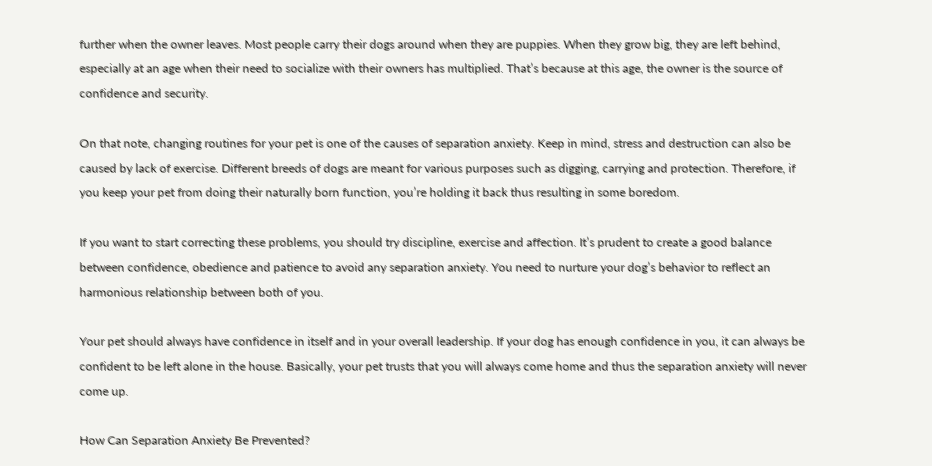further when the owner leaves. Most people carry their dogs around when they are puppies. When they grow big, they are left behind, especially at an age when their need to socialize with their owners has multiplied. That’s because at this age, the owner is the source of confidence and security.

On that note, changing routines for your pet is one of the causes of separation anxiety. Keep in mind, stress and destruction can also be caused by lack of exercise. Different breeds of dogs are meant for various purposes such as digging, carrying and protection. Therefore, if you keep your pet from doing their naturally born function, you’re holding it back thus resulting in some boredom.

If you want to start correcting these problems, you should try discipline, exercise and affection. It’s prudent to create a good balance between confidence, obedience and patience to avoid any separation anxiety. You need to nurture your dog’s behavior to reflect an harmonious relationship between both of you.

Your pet should always have confidence in itself and in your overall leadership. If your dog has enough confidence in you, it can always be confident to be left alone in the house. Basically, your pet trusts that you will always come home and thus the separation anxiety will never come up.

How Can Separation Anxiety Be Prevented?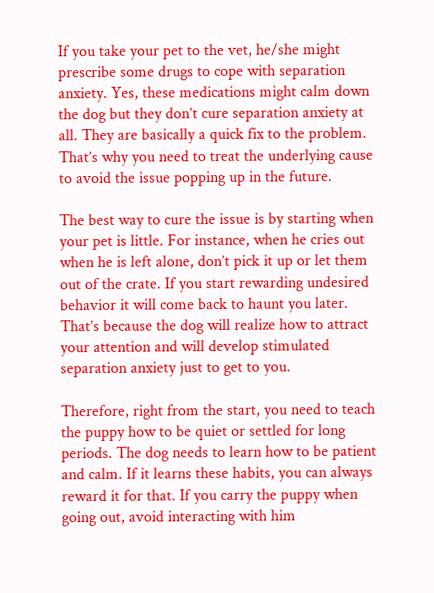If you take your pet to the vet, he/she might prescribe some drugs to cope with separation anxiety. Yes, these medications might calm down the dog but they don’t cure separation anxiety at all. They are basically a quick fix to the problem. That’s why you need to treat the underlying cause to avoid the issue popping up in the future.

The best way to cure the issue is by starting when your pet is little. For instance, when he cries out when he is left alone, don’t pick it up or let them out of the crate. If you start rewarding undesired behavior it will come back to haunt you later. That’s because the dog will realize how to attract your attention and will develop stimulated separation anxiety just to get to you.

Therefore, right from the start, you need to teach the puppy how to be quiet or settled for long periods. The dog needs to learn how to be patient and calm. If it learns these habits, you can always reward it for that. If you carry the puppy when going out, avoid interacting with him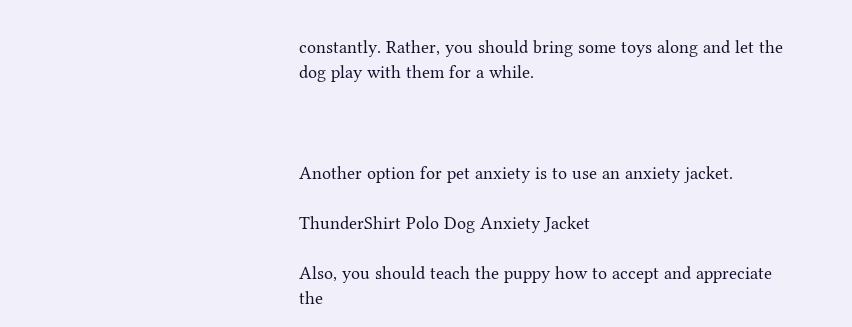constantly. Rather, you should bring some toys along and let the dog play with them for a while.



Another option for pet anxiety is to use an anxiety jacket.

ThunderShirt Polo Dog Anxiety Jacket

Also, you should teach the puppy how to accept and appreciate the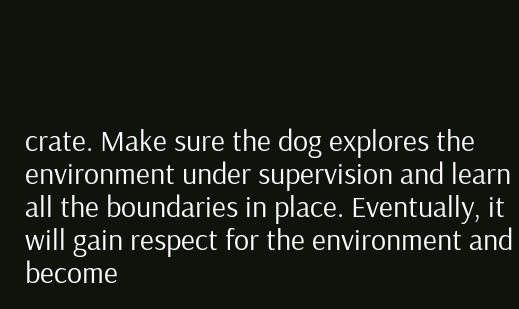crate. Make sure the dog explores the environment under supervision and learn all the boundaries in place. Eventually, it will gain respect for the environment and become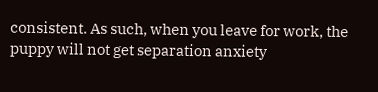consistent. As such, when you leave for work, the puppy will not get separation anxiety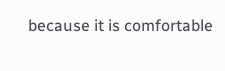because it is comfortable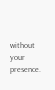without your presence.